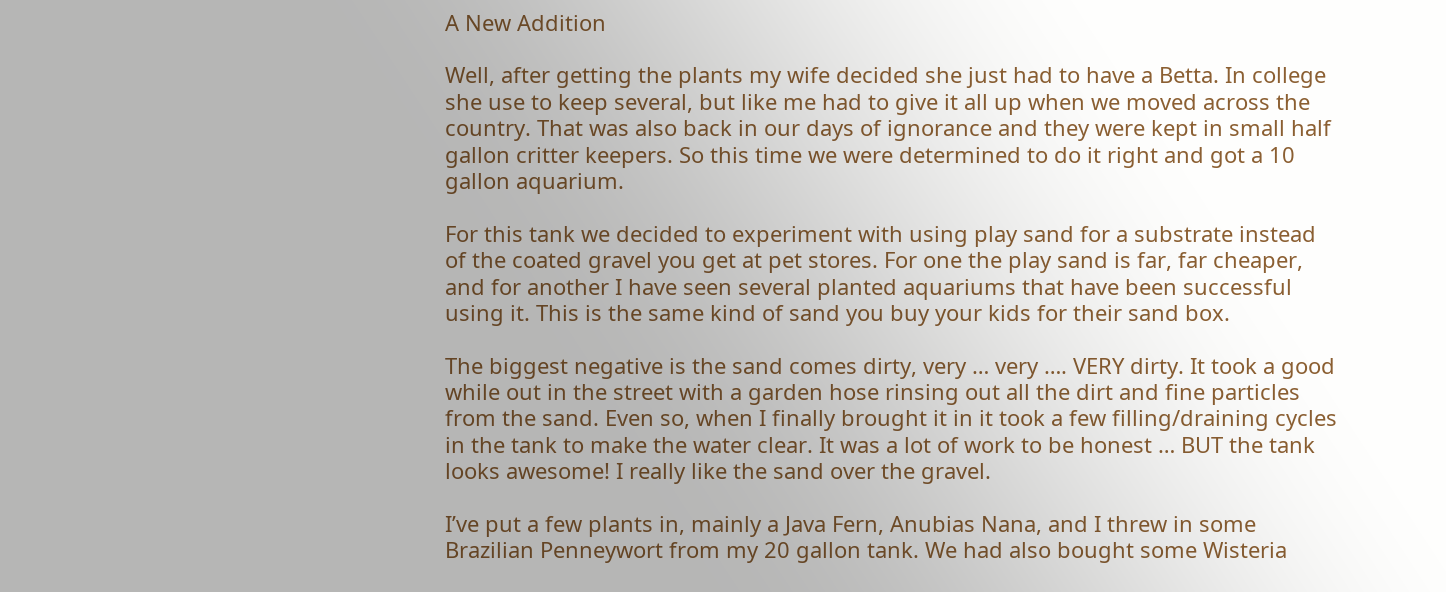A New Addition

Well, after getting the plants my wife decided she just had to have a Betta. In college she use to keep several, but like me had to give it all up when we moved across the country. That was also back in our days of ignorance and they were kept in small half gallon critter keepers. So this time we were determined to do it right and got a 10 gallon aquarium.

For this tank we decided to experiment with using play sand for a substrate instead of the coated gravel you get at pet stores. For one the play sand is far, far cheaper, and for another I have seen several planted aquariums that have been successful using it. This is the same kind of sand you buy your kids for their sand box.

The biggest negative is the sand comes dirty, very … very …. VERY dirty. It took a good while out in the street with a garden hose rinsing out all the dirt and fine particles from the sand. Even so, when I finally brought it in it took a few filling/draining cycles in the tank to make the water clear. It was a lot of work to be honest … BUT the tank looks awesome! I really like the sand over the gravel.

I’ve put a few plants in, mainly a Java Fern, Anubias Nana, and I threw in some Brazilian Penneywort from my 20 gallon tank. We had also bought some Wisteria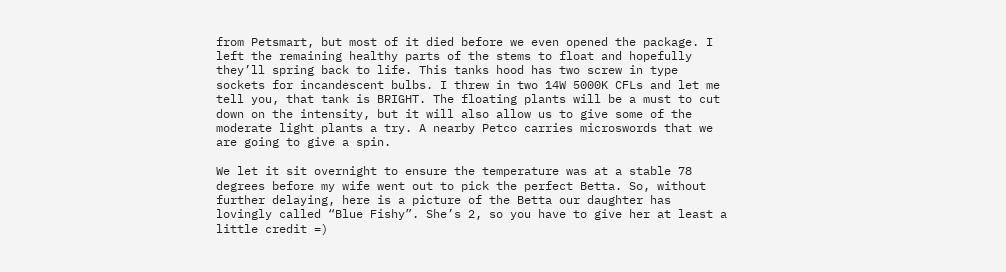from Petsmart, but most of it died before we even opened the package. I left the remaining healthy parts of the stems to float and hopefully they’ll spring back to life. This tanks hood has two screw in type sockets for incandescent bulbs. I threw in two 14W 5000K CFLs and let me tell you, that tank is BRIGHT. The floating plants will be a must to cut down on the intensity, but it will also allow us to give some of the moderate light plants a try. A nearby Petco carries microswords that we are going to give a spin.

We let it sit overnight to ensure the temperature was at a stable 78 degrees before my wife went out to pick the perfect Betta. So, without further delaying, here is a picture of the Betta our daughter has lovingly called “Blue Fishy”. She’s 2, so you have to give her at least a little credit =)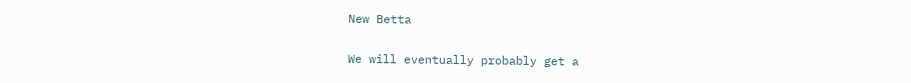New Betta

We will eventually probably get a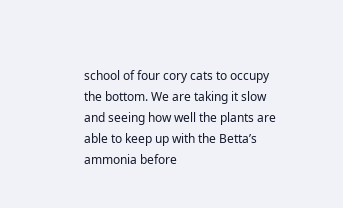school of four cory cats to occupy the bottom. We are taking it slow and seeing how well the plants are able to keep up with the Betta’s ammonia before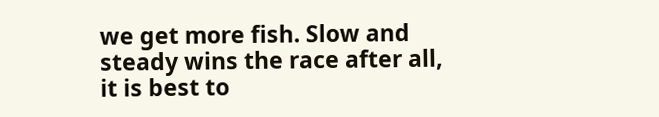we get more fish. Slow and steady wins the race after all, it is best to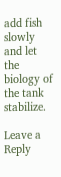add fish slowly and let the biology of the tank stabilize.

Leave a Reply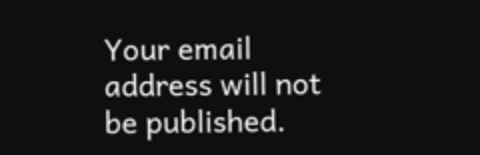Your email address will not be published.